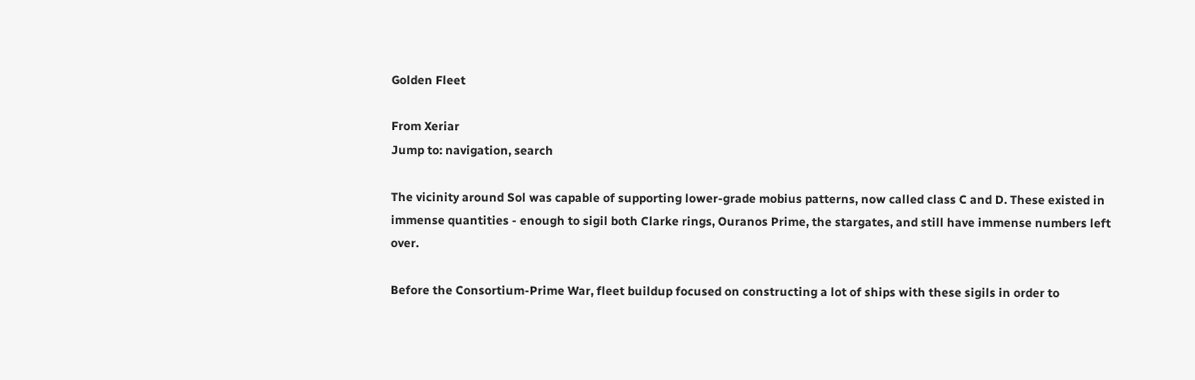Golden Fleet

From Xeriar
Jump to: navigation, search

The vicinity around Sol was capable of supporting lower-grade mobius patterns, now called class C and D. These existed in immense quantities - enough to sigil both Clarke rings, Ouranos Prime, the stargates, and still have immense numbers left over.

Before the Consortium-Prime War, fleet buildup focused on constructing a lot of ships with these sigils in order to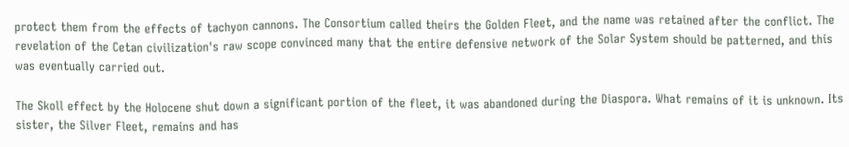protect them from the effects of tachyon cannons. The Consortium called theirs the Golden Fleet, and the name was retained after the conflict. The revelation of the Cetan civilization's raw scope convinced many that the entire defensive network of the Solar System should be patterned, and this was eventually carried out.

The Skoll effect by the Holocene shut down a significant portion of the fleet, it was abandoned during the Diaspora. What remains of it is unknown. Its sister, the Silver Fleet, remains and has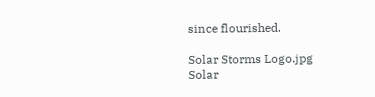since flourished.

Solar Storms Logo.jpg
Solar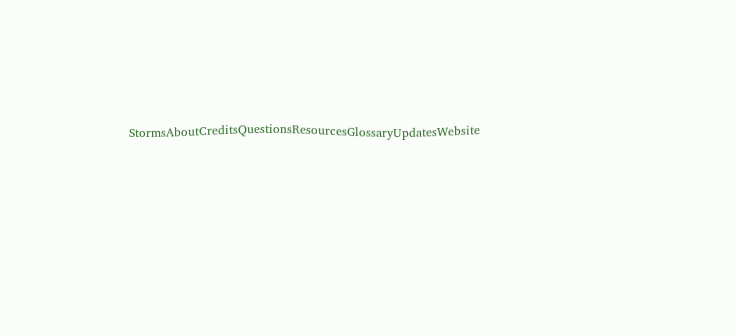StormsAboutCreditsQuestionsResourcesGlossaryUpdatesWebsite